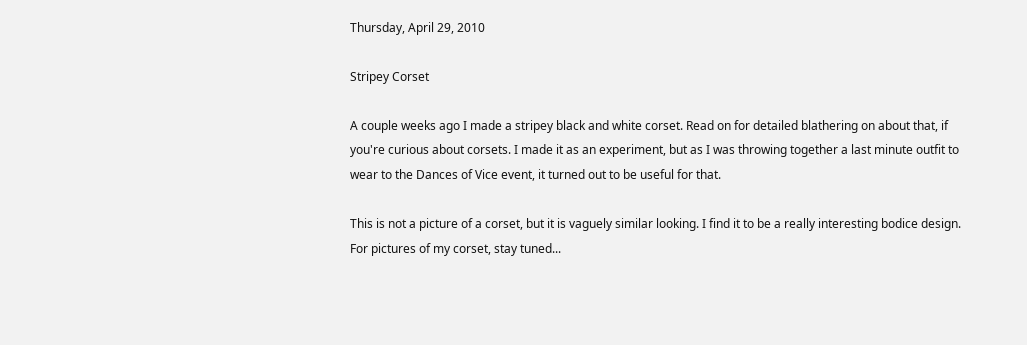Thursday, April 29, 2010

Stripey Corset

A couple weeks ago I made a stripey black and white corset. Read on for detailed blathering on about that, if you're curious about corsets. I made it as an experiment, but as I was throwing together a last minute outfit to wear to the Dances of Vice event, it turned out to be useful for that.

This is not a picture of a corset, but it is vaguely similar looking. I find it to be a really interesting bodice design. For pictures of my corset, stay tuned...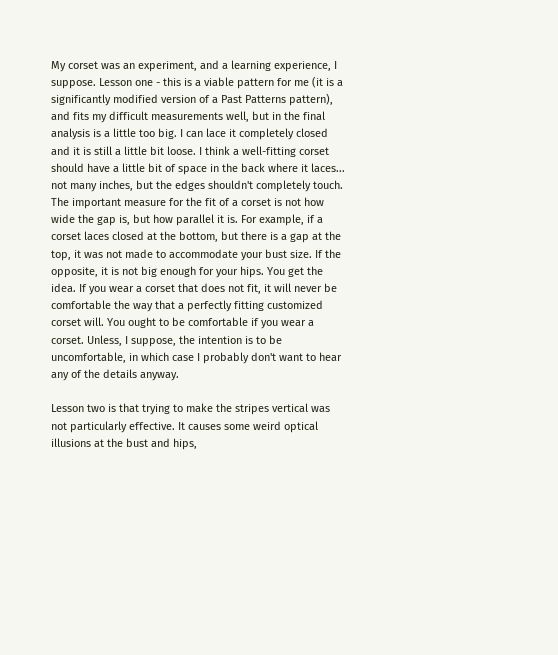My corset was an experiment, and a learning experience, I suppose. Lesson one - this is a viable pattern for me (it is a significantly modified version of a Past Patterns pattern), and fits my difficult measurements well, but in the final analysis is a little too big. I can lace it completely closed and it is still a little bit loose. I think a well-fitting corset should have a little bit of space in the back where it laces... not many inches, but the edges shouldn't completely touch. The important measure for the fit of a corset is not how wide the gap is, but how parallel it is. For example, if a corset laces closed at the bottom, but there is a gap at the top, it was not made to accommodate your bust size. If the opposite, it is not big enough for your hips. You get the idea. If you wear a corset that does not fit, it will never be comfortable the way that a perfectly fitting customized corset will. You ought to be comfortable if you wear a corset. Unless, I suppose, the intention is to be uncomfortable, in which case I probably don't want to hear any of the details anyway.

Lesson two is that trying to make the stripes vertical was not particularly effective. It causes some weird optical illusions at the bust and hips,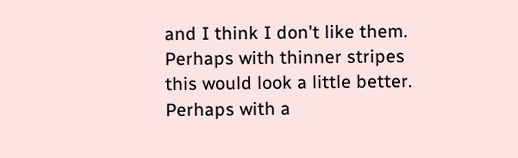and I think I don't like them. Perhaps with thinner stripes this would look a little better. Perhaps with a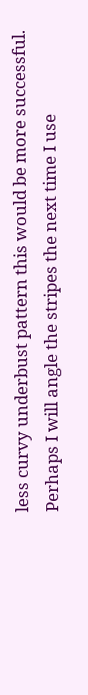less curvy underbust pattern this would be more successful. Perhaps I will angle the stripes the next time I use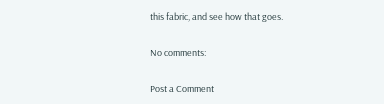this fabric, and see how that goes.

No comments:

Post a Comment